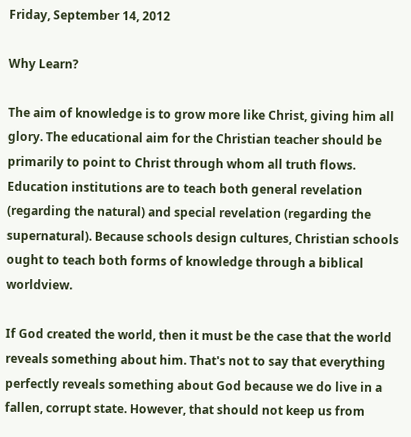Friday, September 14, 2012

Why Learn?

The aim of knowledge is to grow more like Christ, giving him all glory. The educational aim for the Christian teacher should be primarily to point to Christ through whom all truth flows. Education institutions are to teach both general revelation (regarding the natural) and special revelation (regarding the supernatural). Because schools design cultures, Christian schools ought to teach both forms of knowledge through a biblical worldview.

If God created the world, then it must be the case that the world reveals something about him. That's not to say that everything perfectly reveals something about God because we do live in a fallen, corrupt state. However, that should not keep us from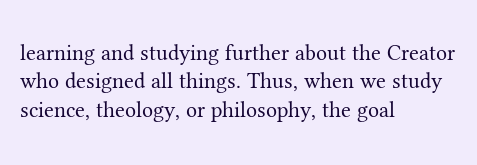learning and studying further about the Creator who designed all things. Thus, when we study science, theology, or philosophy, the goal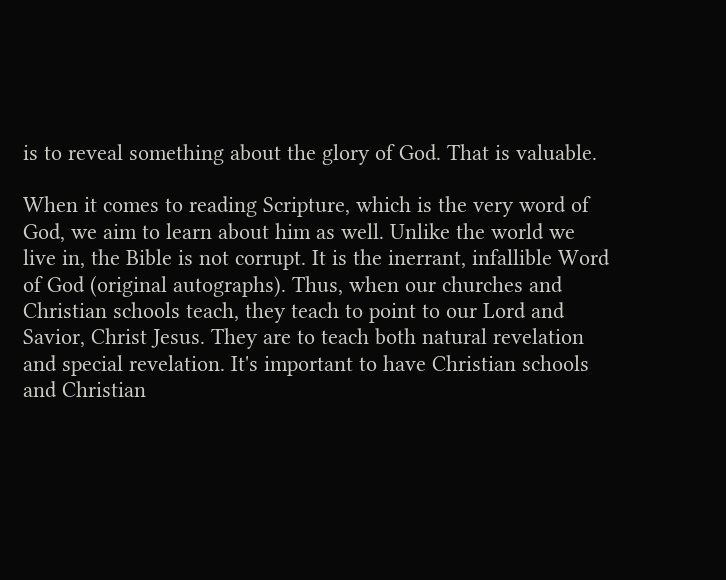is to reveal something about the glory of God. That is valuable.

When it comes to reading Scripture, which is the very word of God, we aim to learn about him as well. Unlike the world we live in, the Bible is not corrupt. It is the inerrant, infallible Word of God (original autographs). Thus, when our churches and Christian schools teach, they teach to point to our Lord and Savior, Christ Jesus. They are to teach both natural revelation and special revelation. It's important to have Christian schools and Christian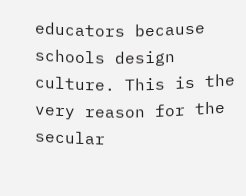educators because schools design culture. This is the very reason for the secular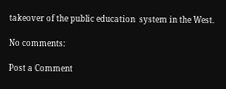takeover of the public education  system in the West.

No comments:

Post a Comment